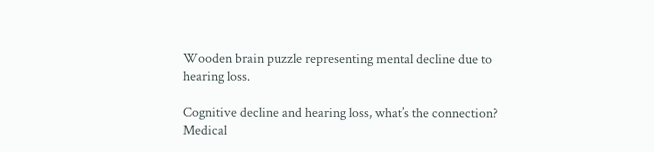Wooden brain puzzle representing mental decline due to hearing loss.

Cognitive decline and hearing loss, what’s the connection? Medical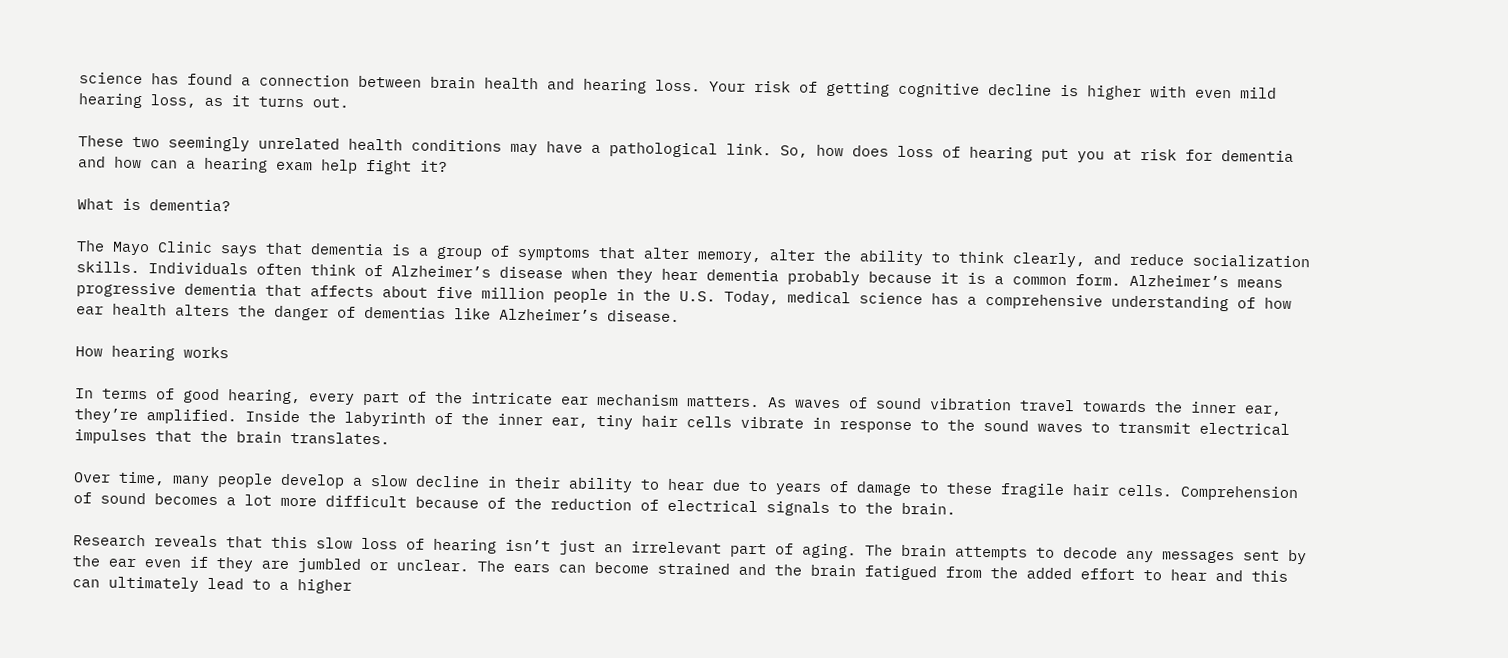science has found a connection between brain health and hearing loss. Your risk of getting cognitive decline is higher with even mild hearing loss, as it turns out.

These two seemingly unrelated health conditions may have a pathological link. So, how does loss of hearing put you at risk for dementia and how can a hearing exam help fight it?

What is dementia?

The Mayo Clinic says that dementia is a group of symptoms that alter memory, alter the ability to think clearly, and reduce socialization skills. Individuals often think of Alzheimer’s disease when they hear dementia probably because it is a common form. Alzheimer’s means progressive dementia that affects about five million people in the U.S. Today, medical science has a comprehensive understanding of how ear health alters the danger of dementias like Alzheimer’s disease.

How hearing works

In terms of good hearing, every part of the intricate ear mechanism matters. As waves of sound vibration travel towards the inner ear, they’re amplified. Inside the labyrinth of the inner ear, tiny hair cells vibrate in response to the sound waves to transmit electrical impulses that the brain translates.

Over time, many people develop a slow decline in their ability to hear due to years of damage to these fragile hair cells. Comprehension of sound becomes a lot more difficult because of the reduction of electrical signals to the brain.

Research reveals that this slow loss of hearing isn’t just an irrelevant part of aging. The brain attempts to decode any messages sent by the ear even if they are jumbled or unclear. The ears can become strained and the brain fatigued from the added effort to hear and this can ultimately lead to a higher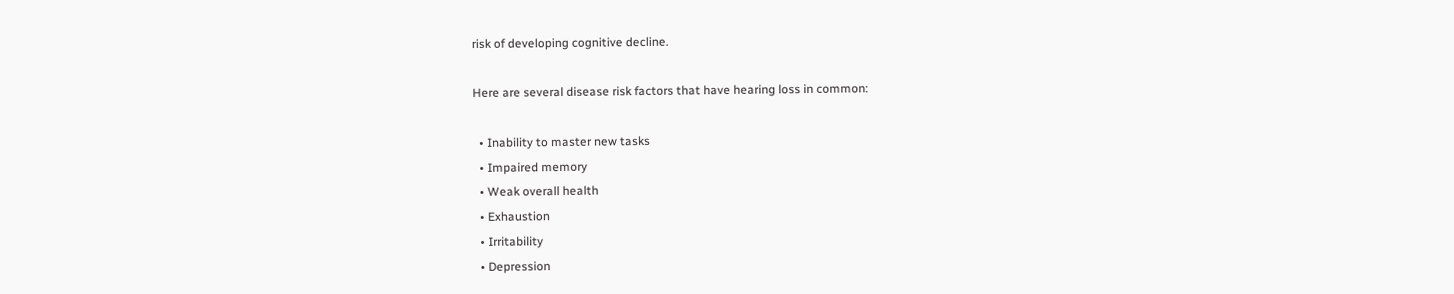risk of developing cognitive decline.

Here are several disease risk factors that have hearing loss in common:

  • Inability to master new tasks
  • Impaired memory
  • Weak overall health
  • Exhaustion
  • Irritability
  • Depression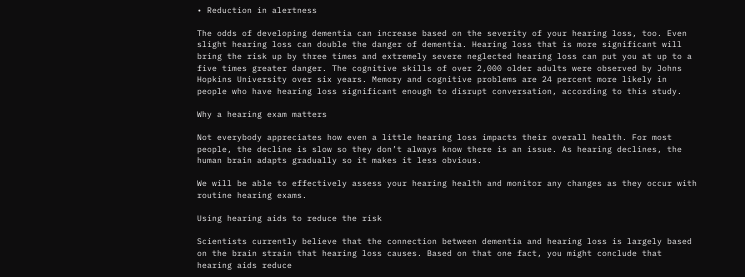• Reduction in alertness

The odds of developing dementia can increase based on the severity of your hearing loss, too. Even slight hearing loss can double the danger of dementia. Hearing loss that is more significant will bring the risk up by three times and extremely severe neglected hearing loss can put you at up to a five times greater danger. The cognitive skills of over 2,000 older adults were observed by Johns Hopkins University over six years. Memory and cognitive problems are 24 percent more likely in people who have hearing loss significant enough to disrupt conversation, according to this study.

Why a hearing exam matters

Not everybody appreciates how even a little hearing loss impacts their overall health. For most people, the decline is slow so they don’t always know there is an issue. As hearing declines, the human brain adapts gradually so it makes it less obvious.

We will be able to effectively assess your hearing health and monitor any changes as they occur with routine hearing exams.

Using hearing aids to reduce the risk

Scientists currently believe that the connection between dementia and hearing loss is largely based on the brain strain that hearing loss causes. Based on that one fact, you might conclude that hearing aids reduce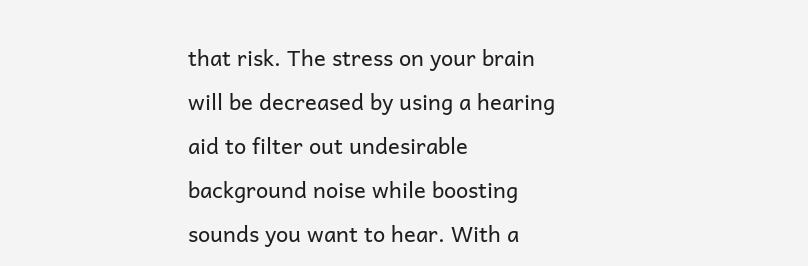that risk. The stress on your brain will be decreased by using a hearing aid to filter out undesirable background noise while boosting sounds you want to hear. With a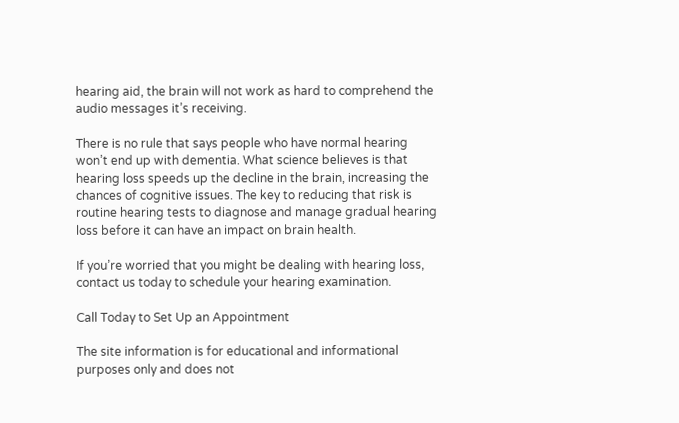hearing aid, the brain will not work as hard to comprehend the audio messages it’s receiving.

There is no rule that says people who have normal hearing won’t end up with dementia. What science believes is that hearing loss speeds up the decline in the brain, increasing the chances of cognitive issues. The key to reducing that risk is routine hearing tests to diagnose and manage gradual hearing loss before it can have an impact on brain health.

If you’re worried that you might be dealing with hearing loss, contact us today to schedule your hearing examination.

Call Today to Set Up an Appointment

The site information is for educational and informational purposes only and does not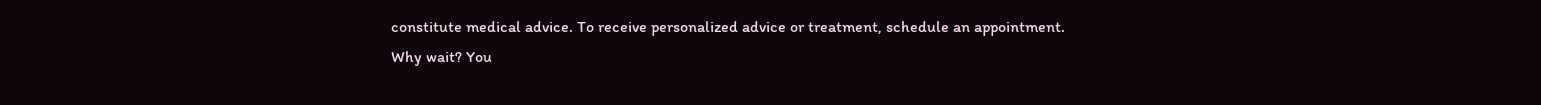constitute medical advice. To receive personalized advice or treatment, schedule an appointment.
Why wait? You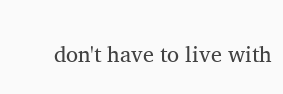don't have to live with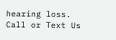hearing loss. Call or Text Us